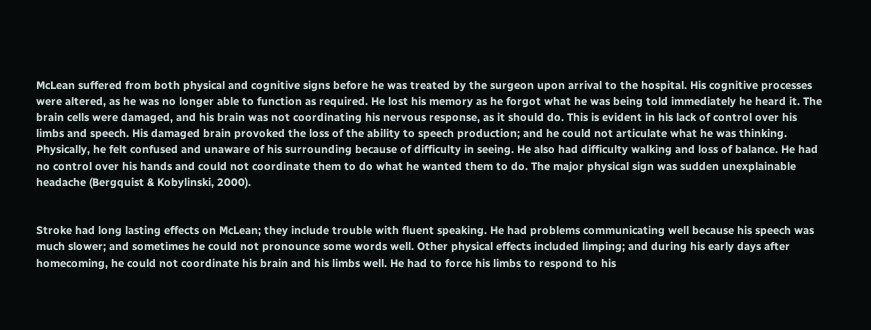McLean suffered from both physical and cognitive signs before he was treated by the surgeon upon arrival to the hospital. His cognitive processes were altered, as he was no longer able to function as required. He lost his memory as he forgot what he was being told immediately he heard it. The brain cells were damaged, and his brain was not coordinating his nervous response, as it should do. This is evident in his lack of control over his limbs and speech. His damaged brain provoked the loss of the ability to speech production; and he could not articulate what he was thinking. Physically, he felt confused and unaware of his surrounding because of difficulty in seeing. He also had difficulty walking and loss of balance. He had no control over his hands and could not coordinate them to do what he wanted them to do. The major physical sign was sudden unexplainable headache (Bergquist & Kobylinski, 2000).


Stroke had long lasting effects on McLean; they include trouble with fluent speaking. He had problems communicating well because his speech was much slower; and sometimes he could not pronounce some words well. Other physical effects included limping; and during his early days after homecoming, he could not coordinate his brain and his limbs well. He had to force his limbs to respond to his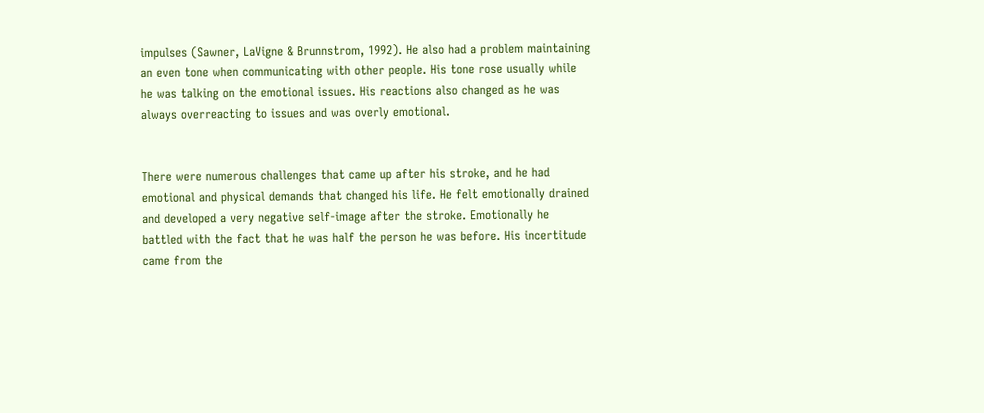impulses (Sawner, LaVigne & Brunnstrom, 1992). He also had a problem maintaining an even tone when communicating with other people. His tone rose usually while he was talking on the emotional issues. His reactions also changed as he was always overreacting to issues and was overly emotional.


There were numerous challenges that came up after his stroke, and he had emotional and physical demands that changed his life. He felt emotionally drained and developed a very negative self-image after the stroke. Emotionally he battled with the fact that he was half the person he was before. His incertitude came from the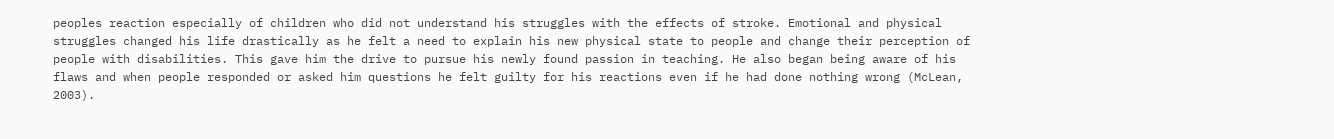peoples reaction especially of children who did not understand his struggles with the effects of stroke. Emotional and physical struggles changed his life drastically as he felt a need to explain his new physical state to people and change their perception of people with disabilities. This gave him the drive to pursue his newly found passion in teaching. He also began being aware of his flaws and when people responded or asked him questions he felt guilty for his reactions even if he had done nothing wrong (McLean, 2003).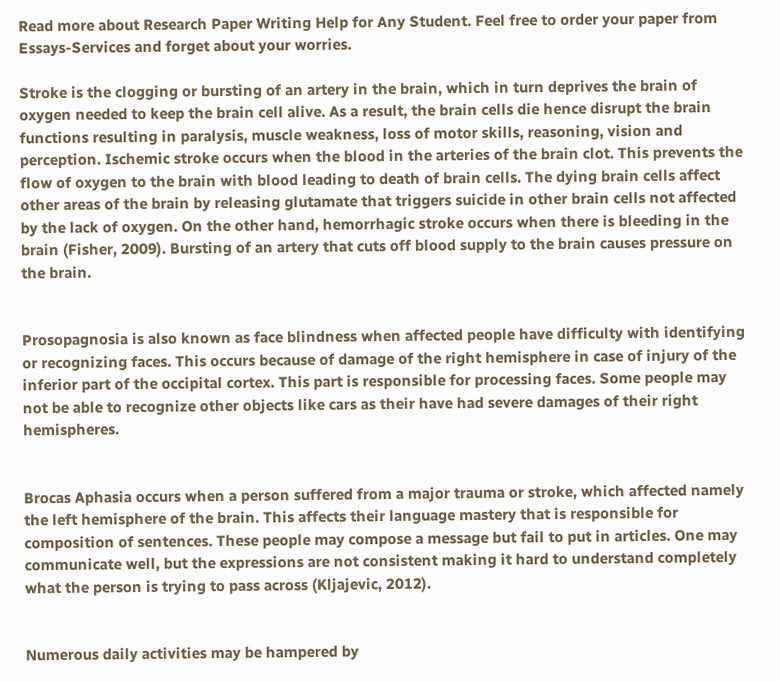Read more about Research Paper Writing Help for Any Student. Feel free to order your paper from Essays-Services and forget about your worries.

Stroke is the clogging or bursting of an artery in the brain, which in turn deprives the brain of oxygen needed to keep the brain cell alive. As a result, the brain cells die hence disrupt the brain functions resulting in paralysis, muscle weakness, loss of motor skills, reasoning, vision and perception. Ischemic stroke occurs when the blood in the arteries of the brain clot. This prevents the flow of oxygen to the brain with blood leading to death of brain cells. The dying brain cells affect other areas of the brain by releasing glutamate that triggers suicide in other brain cells not affected by the lack of oxygen. On the other hand, hemorrhagic stroke occurs when there is bleeding in the brain (Fisher, 2009). Bursting of an artery that cuts off blood supply to the brain causes pressure on the brain.


Prosopagnosia is also known as face blindness when affected people have difficulty with identifying or recognizing faces. This occurs because of damage of the right hemisphere in case of injury of the inferior part of the occipital cortex. This part is responsible for processing faces. Some people may not be able to recognize other objects like cars as their have had severe damages of their right hemispheres.


Brocas Aphasia occurs when a person suffered from a major trauma or stroke, which affected namely the left hemisphere of the brain. This affects their language mastery that is responsible for composition of sentences. These people may compose a message but fail to put in articles. One may communicate well, but the expressions are not consistent making it hard to understand completely what the person is trying to pass across (Kljajevic, 2012).


Numerous daily activities may be hampered by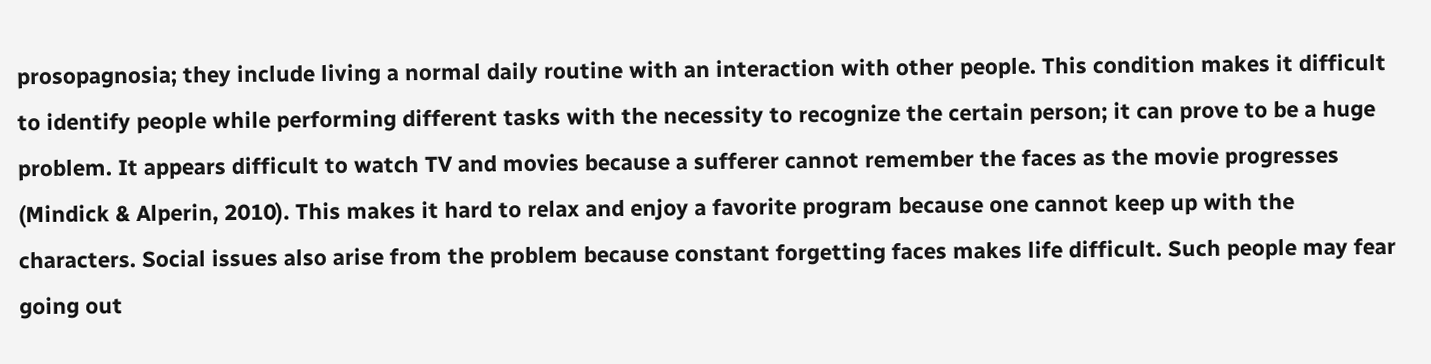prosopagnosia; they include living a normal daily routine with an interaction with other people. This condition makes it difficult to identify people while performing different tasks with the necessity to recognize the certain person; it can prove to be a huge problem. It appears difficult to watch TV and movies because a sufferer cannot remember the faces as the movie progresses (Mindick & Alperin, 2010). This makes it hard to relax and enjoy a favorite program because one cannot keep up with the characters. Social issues also arise from the problem because constant forgetting faces makes life difficult. Such people may fear going out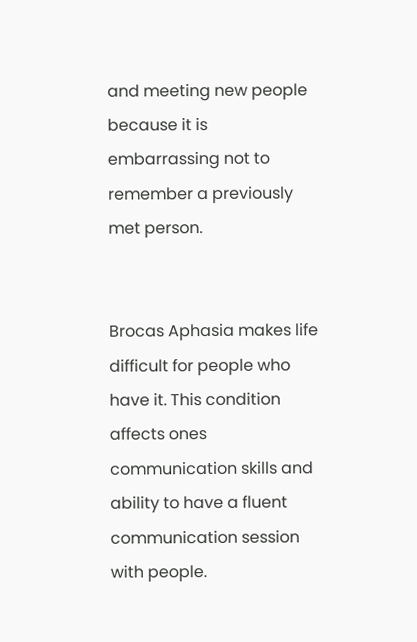and meeting new people because it is embarrassing not to remember a previously met person.


Brocas Aphasia makes life difficult for people who have it. This condition affects ones communication skills and ability to have a fluent communication session with people.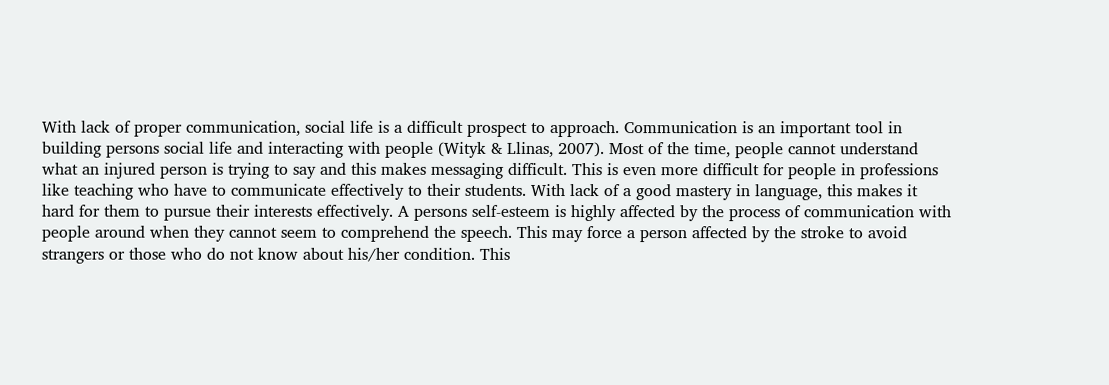With lack of proper communication, social life is a difficult prospect to approach. Communication is an important tool in building persons social life and interacting with people (Wityk & Llinas, 2007). Most of the time, people cannot understand what an injured person is trying to say and this makes messaging difficult. This is even more difficult for people in professions like teaching who have to communicate effectively to their students. With lack of a good mastery in language, this makes it hard for them to pursue their interests effectively. A persons self-esteem is highly affected by the process of communication with people around when they cannot seem to comprehend the speech. This may force a person affected by the stroke to avoid strangers or those who do not know about his/her condition. This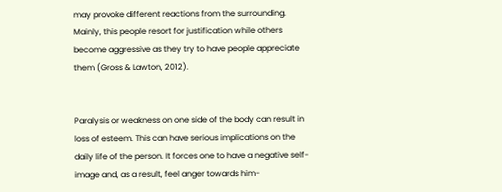may provoke different reactions from the surrounding. Mainly, this people resort for justification while others become aggressive as they try to have people appreciate them (Gross & Lawton, 2012).


Paralysis or weakness on one side of the body can result in loss of esteem. This can have serious implications on the daily life of the person. It forces one to have a negative self-image and, as a result, feel anger towards him-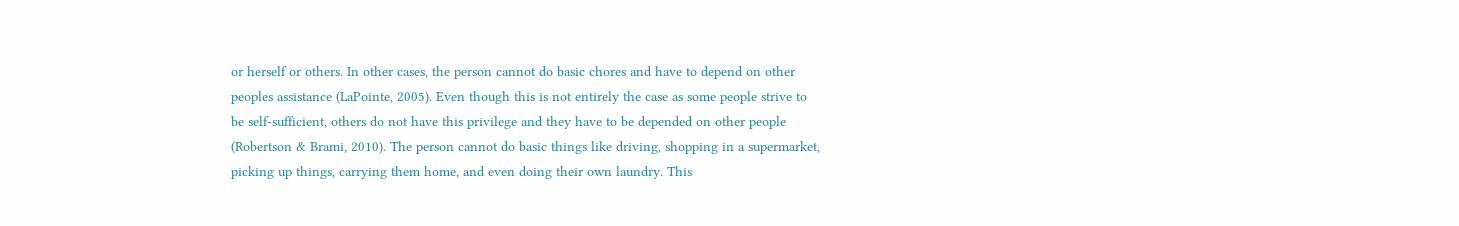or herself or others. In other cases, the person cannot do basic chores and have to depend on other peoples assistance (LaPointe, 2005). Even though this is not entirely the case as some people strive to be self-sufficient, others do not have this privilege and they have to be depended on other people (Robertson & Brami, 2010). The person cannot do basic things like driving, shopping in a supermarket, picking up things, carrying them home, and even doing their own laundry. This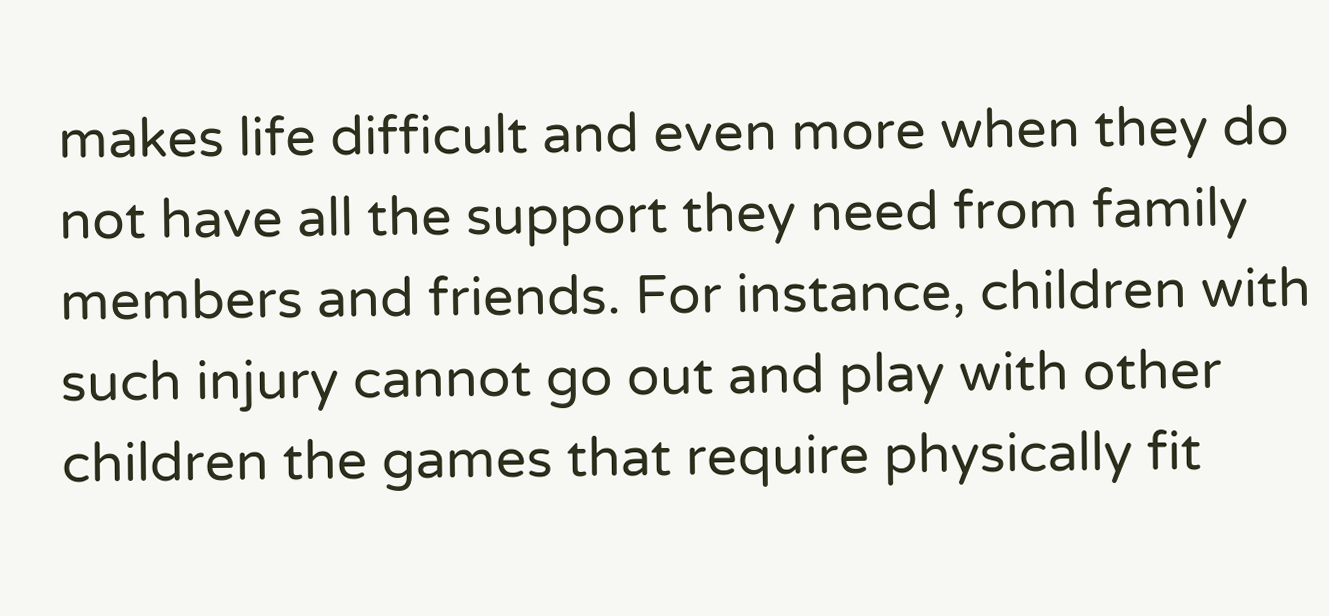makes life difficult and even more when they do not have all the support they need from family members and friends. For instance, children with such injury cannot go out and play with other children the games that require physically fit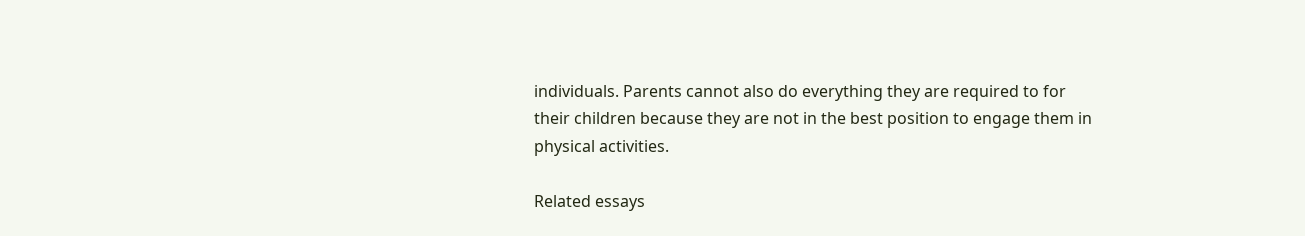individuals. Parents cannot also do everything they are required to for their children because they are not in the best position to engage them in physical activities.

Related essays